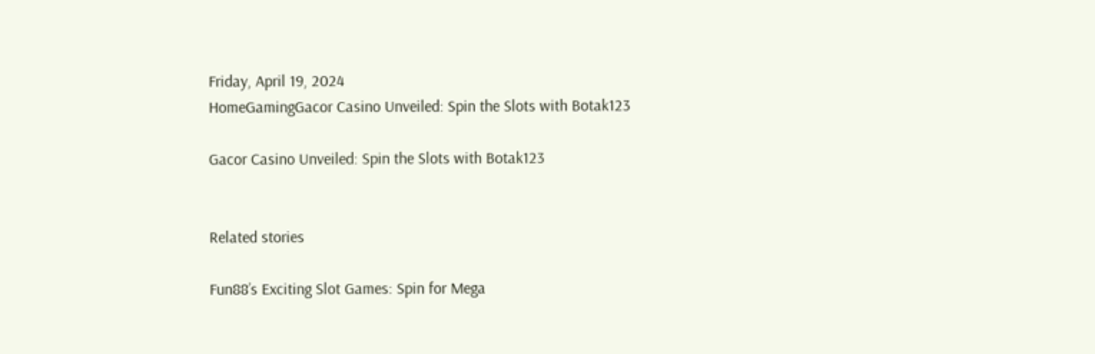Friday, April 19, 2024
HomeGamingGacor Casino Unveiled: Spin the Slots with Botak123

Gacor Casino Unveiled: Spin the Slots with Botak123


Related stories

Fun88’s Exciting Slot Games: Spin for Mega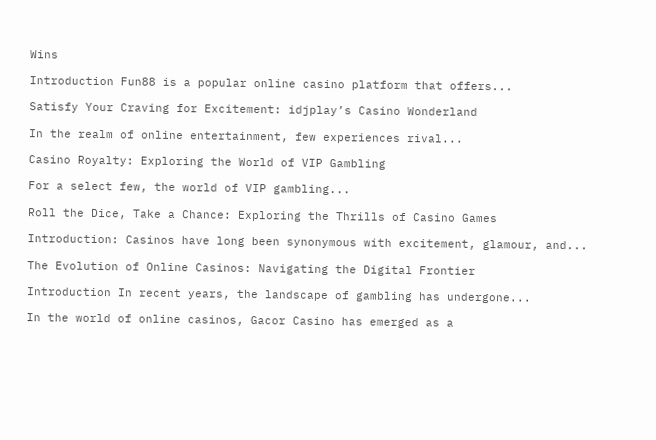Wins

Introduction Fun88 is a popular online casino platform that offers...

Satisfy Your Craving for Excitement: idjplay’s Casino Wonderland

In the realm of online entertainment, few experiences rival...

Casino Royalty: Exploring the World of VIP Gambling

For a select few, the world of VIP gambling...

Roll the Dice, Take a Chance: Exploring the Thrills of Casino Games

Introduction: Casinos have long been synonymous with excitement, glamour, and...

The Evolution of Online Casinos: Navigating the Digital Frontier

Introduction In recent years, the landscape of gambling has undergone...

In the world of online casinos, Gacor Casino has emerged as a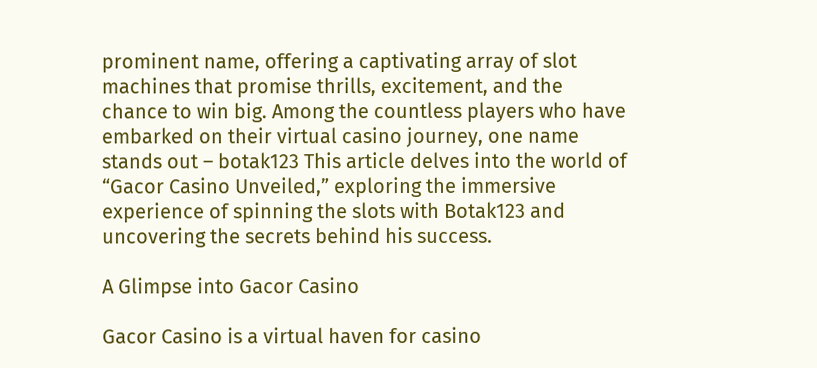prominent name, offering a captivating array of slot machines that promise thrills, excitement, and the chance to win big. Among the countless players who have embarked on their virtual casino journey, one name stands out – botak123 This article delves into the world of “Gacor Casino Unveiled,” exploring the immersive experience of spinning the slots with Botak123 and uncovering the secrets behind his success.

A Glimpse into Gacor Casino

Gacor Casino is a virtual haven for casino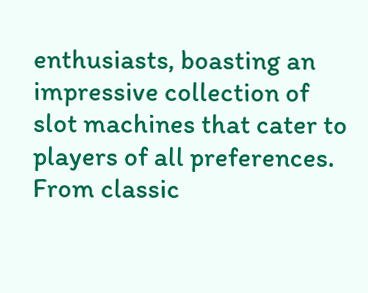enthusiasts, boasting an impressive collection of slot machines that cater to players of all preferences. From classic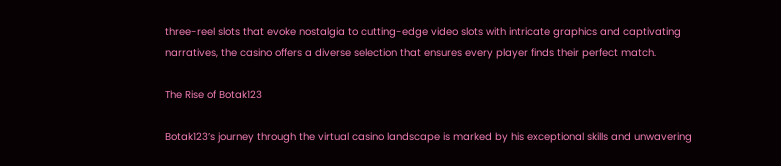three-reel slots that evoke nostalgia to cutting-edge video slots with intricate graphics and captivating narratives, the casino offers a diverse selection that ensures every player finds their perfect match.

The Rise of Botak123

Botak123’s journey through the virtual casino landscape is marked by his exceptional skills and unwavering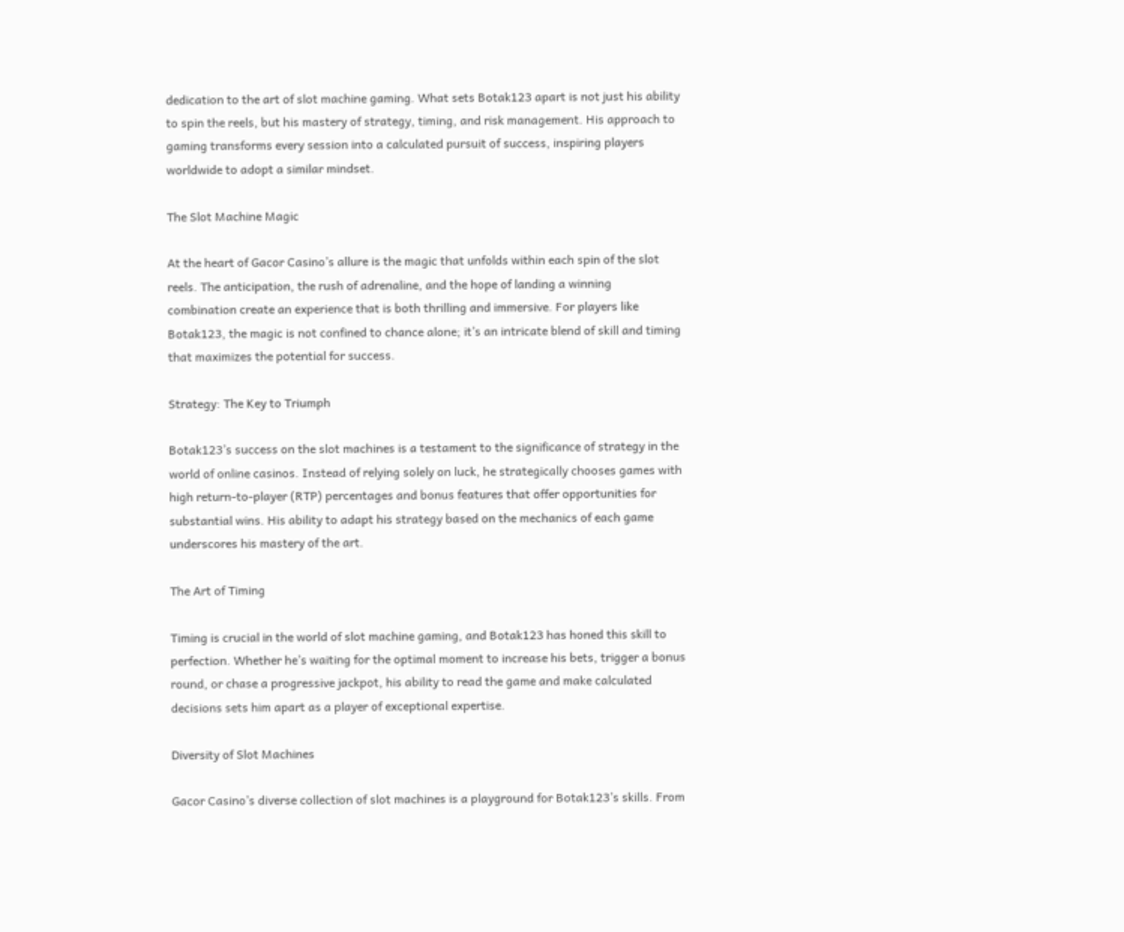dedication to the art of slot machine gaming. What sets Botak123 apart is not just his ability to spin the reels, but his mastery of strategy, timing, and risk management. His approach to gaming transforms every session into a calculated pursuit of success, inspiring players worldwide to adopt a similar mindset.

The Slot Machine Magic

At the heart of Gacor Casino’s allure is the magic that unfolds within each spin of the slot reels. The anticipation, the rush of adrenaline, and the hope of landing a winning combination create an experience that is both thrilling and immersive. For players like Botak123, the magic is not confined to chance alone; it’s an intricate blend of skill and timing that maximizes the potential for success.

Strategy: The Key to Triumph

Botak123’s success on the slot machines is a testament to the significance of strategy in the world of online casinos. Instead of relying solely on luck, he strategically chooses games with high return-to-player (RTP) percentages and bonus features that offer opportunities for substantial wins. His ability to adapt his strategy based on the mechanics of each game underscores his mastery of the art.

The Art of Timing

Timing is crucial in the world of slot machine gaming, and Botak123 has honed this skill to perfection. Whether he’s waiting for the optimal moment to increase his bets, trigger a bonus round, or chase a progressive jackpot, his ability to read the game and make calculated decisions sets him apart as a player of exceptional expertise.

Diversity of Slot Machines

Gacor Casino’s diverse collection of slot machines is a playground for Botak123’s skills. From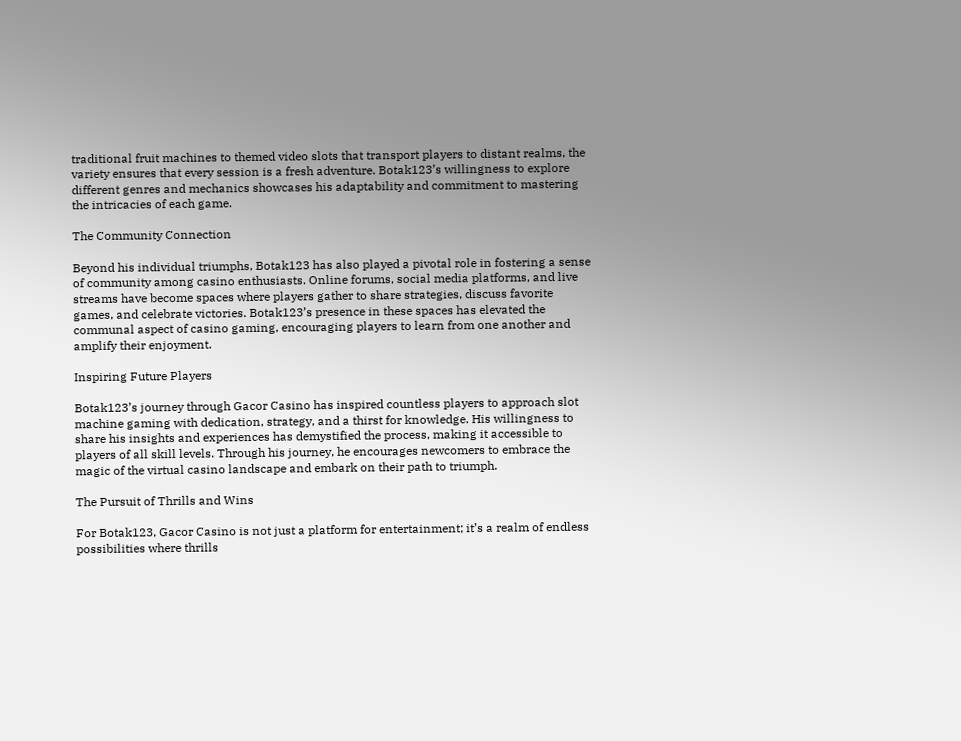traditional fruit machines to themed video slots that transport players to distant realms, the variety ensures that every session is a fresh adventure. Botak123’s willingness to explore different genres and mechanics showcases his adaptability and commitment to mastering the intricacies of each game.

The Community Connection

Beyond his individual triumphs, Botak123 has also played a pivotal role in fostering a sense of community among casino enthusiasts. Online forums, social media platforms, and live streams have become spaces where players gather to share strategies, discuss favorite games, and celebrate victories. Botak123’s presence in these spaces has elevated the communal aspect of casino gaming, encouraging players to learn from one another and amplify their enjoyment.

Inspiring Future Players

Botak123’s journey through Gacor Casino has inspired countless players to approach slot machine gaming with dedication, strategy, and a thirst for knowledge. His willingness to share his insights and experiences has demystified the process, making it accessible to players of all skill levels. Through his journey, he encourages newcomers to embrace the magic of the virtual casino landscape and embark on their path to triumph.

The Pursuit of Thrills and Wins

For Botak123, Gacor Casino is not just a platform for entertainment; it’s a realm of endless possibilities where thrills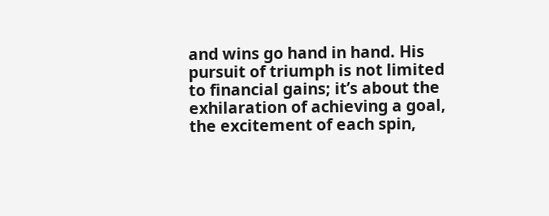and wins go hand in hand. His pursuit of triumph is not limited to financial gains; it’s about the exhilaration of achieving a goal, the excitement of each spin,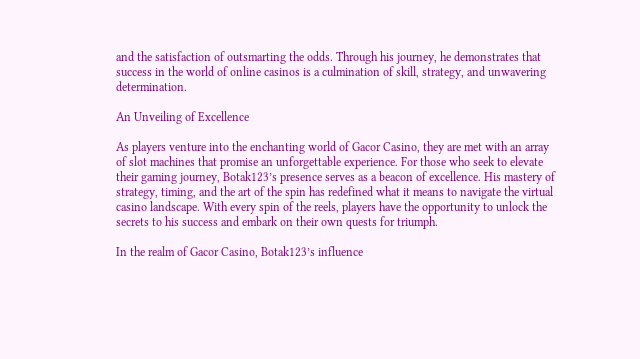and the satisfaction of outsmarting the odds. Through his journey, he demonstrates that success in the world of online casinos is a culmination of skill, strategy, and unwavering determination.

An Unveiling of Excellence

As players venture into the enchanting world of Gacor Casino, they are met with an array of slot machines that promise an unforgettable experience. For those who seek to elevate their gaming journey, Botak123’s presence serves as a beacon of excellence. His mastery of strategy, timing, and the art of the spin has redefined what it means to navigate the virtual casino landscape. With every spin of the reels, players have the opportunity to unlock the secrets to his success and embark on their own quests for triumph.

In the realm of Gacor Casino, Botak123’s influence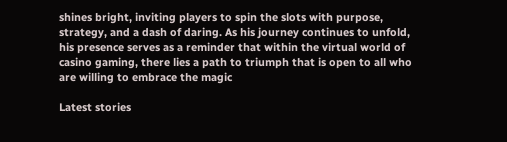shines bright, inviting players to spin the slots with purpose, strategy, and a dash of daring. As his journey continues to unfold, his presence serves as a reminder that within the virtual world of casino gaming, there lies a path to triumph that is open to all who are willing to embrace the magic

Latest stories